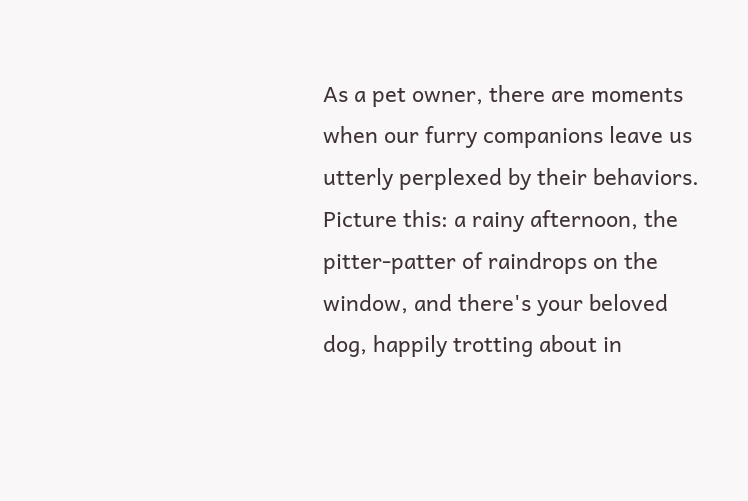As a pet owner, there are moments when our furry companions leave us utterly perplexed by their behaviors. Picture this: a rainy afternoon, the pitter-patter of raindrops on the window, and there's your beloved dog, happily trotting about in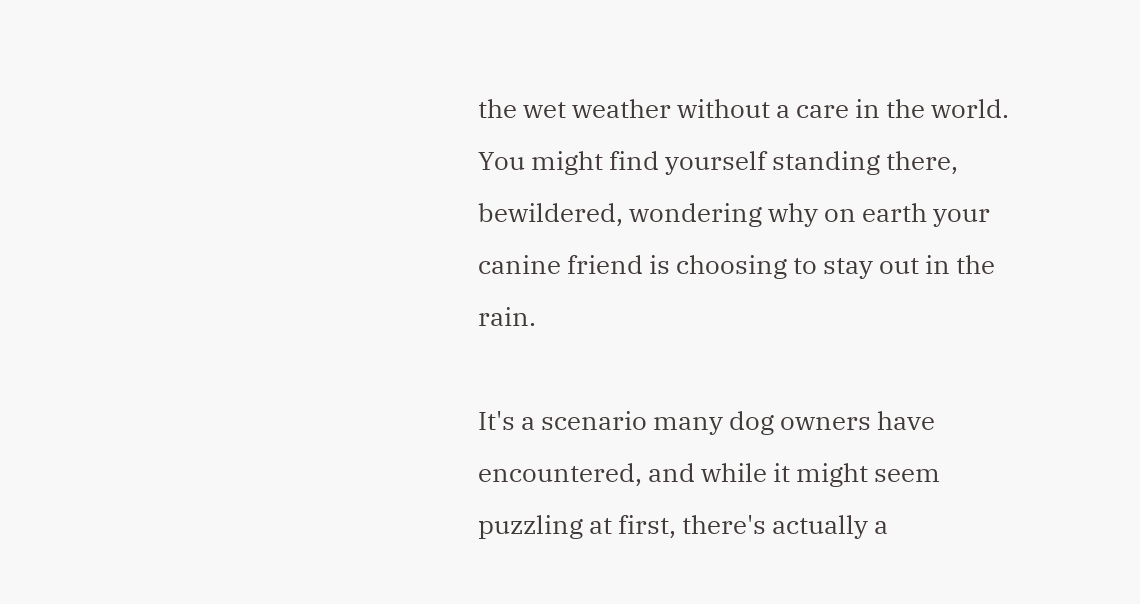the wet weather without a care in the world. You might find yourself standing there, bewildered, wondering why on earth your canine friend is choosing to stay out in the rain.

It's a scenario many dog owners have encountered, and while it might seem puzzling at first, there's actually a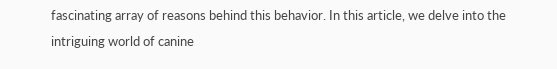fascinating array of reasons behind this behavior. In this article, we delve into the intriguing world of canine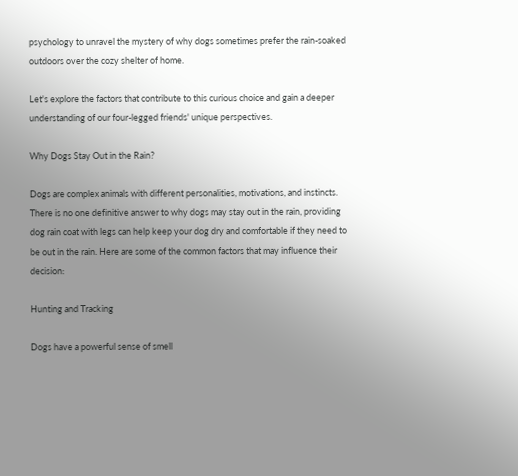psychology to unravel the mystery of why dogs sometimes prefer the rain-soaked outdoors over the cozy shelter of home.

Let's explore the factors that contribute to this curious choice and gain a deeper understanding of our four-legged friends' unique perspectives.

Why Dogs Stay Out in the Rain?

Dogs are complex animals with different personalities, motivations, and instincts. There is no one definitive answer to why dogs may stay out in the rain, providing dog rain coat with legs can help keep your dog dry and comfortable if they need to be out in the rain. Here are some of the common factors that may influence their decision:

Hunting and Tracking

Dogs have a powerful sense of smell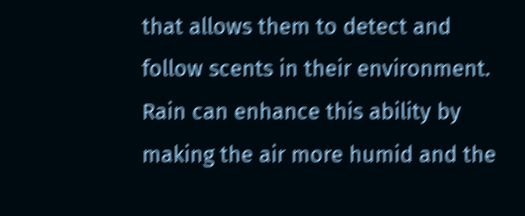that allows them to detect and follow scents in their environment. Rain can enhance this ability by making the air more humid and the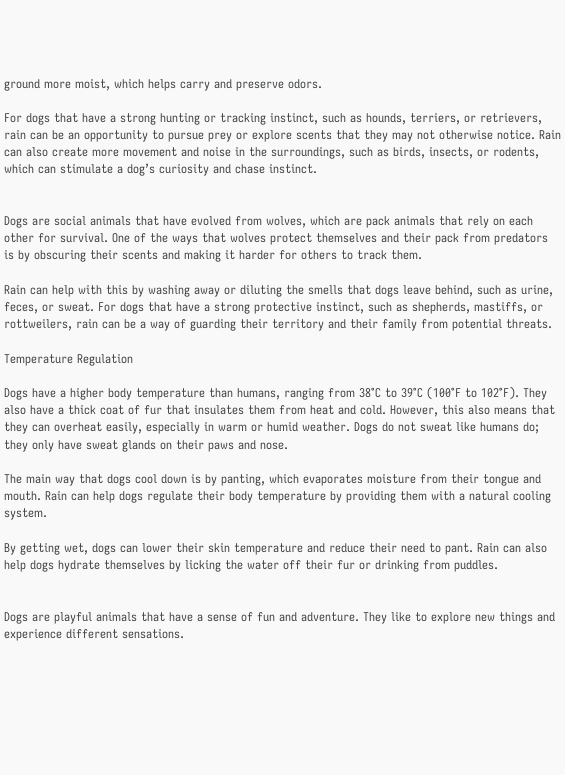ground more moist, which helps carry and preserve odors.

For dogs that have a strong hunting or tracking instinct, such as hounds, terriers, or retrievers, rain can be an opportunity to pursue prey or explore scents that they may not otherwise notice. Rain can also create more movement and noise in the surroundings, such as birds, insects, or rodents, which can stimulate a dog’s curiosity and chase instinct.


Dogs are social animals that have evolved from wolves, which are pack animals that rely on each other for survival. One of the ways that wolves protect themselves and their pack from predators is by obscuring their scents and making it harder for others to track them.

Rain can help with this by washing away or diluting the smells that dogs leave behind, such as urine, feces, or sweat. For dogs that have a strong protective instinct, such as shepherds, mastiffs, or rottweilers, rain can be a way of guarding their territory and their family from potential threats.

Temperature Regulation

Dogs have a higher body temperature than humans, ranging from 38°C to 39°C (100°F to 102°F). They also have a thick coat of fur that insulates them from heat and cold. However, this also means that they can overheat easily, especially in warm or humid weather. Dogs do not sweat like humans do; they only have sweat glands on their paws and nose.

The main way that dogs cool down is by panting, which evaporates moisture from their tongue and mouth. Rain can help dogs regulate their body temperature by providing them with a natural cooling system.

By getting wet, dogs can lower their skin temperature and reduce their need to pant. Rain can also help dogs hydrate themselves by licking the water off their fur or drinking from puddles.


Dogs are playful animals that have a sense of fun and adventure. They like to explore new things and experience different sensations.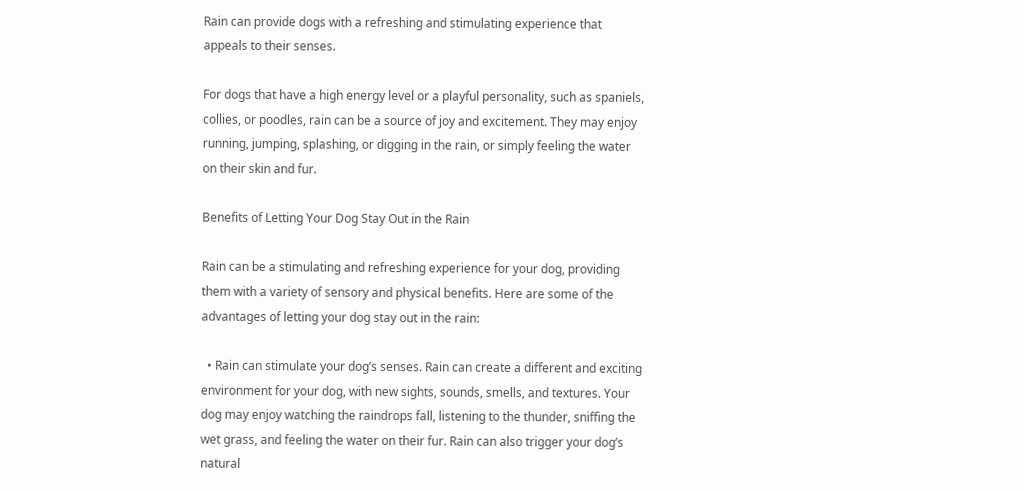Rain can provide dogs with a refreshing and stimulating experience that appeals to their senses.

For dogs that have a high energy level or a playful personality, such as spaniels, collies, or poodles, rain can be a source of joy and excitement. They may enjoy running, jumping, splashing, or digging in the rain, or simply feeling the water on their skin and fur.

Benefits of Letting Your Dog Stay Out in the Rain

Rain can be a stimulating and refreshing experience for your dog, providing them with a variety of sensory and physical benefits. Here are some of the advantages of letting your dog stay out in the rain:

  • Rain can stimulate your dog’s senses. Rain can create a different and exciting environment for your dog, with new sights, sounds, smells, and textures. Your dog may enjoy watching the raindrops fall, listening to the thunder, sniffing the wet grass, and feeling the water on their fur. Rain can also trigger your dog’s natural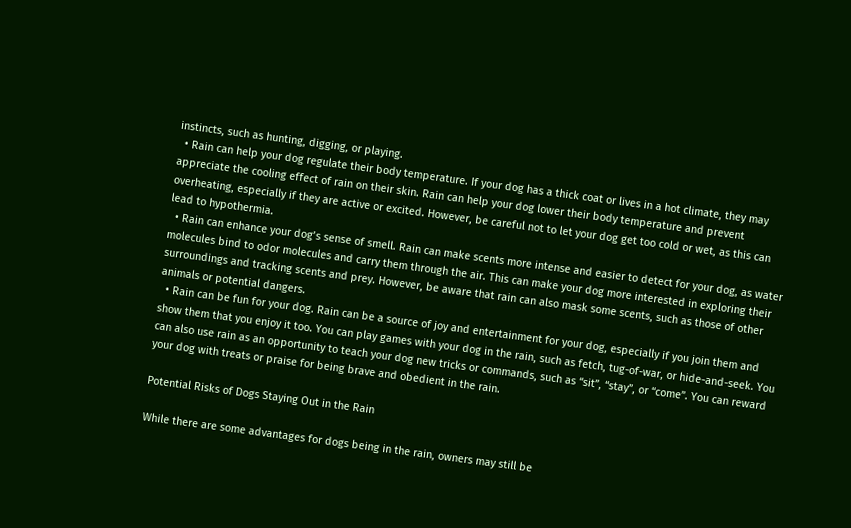instincts, such as hunting, digging, or playing.
  • Rain can help your dog regulate their body temperature. If your dog has a thick coat or lives in a hot climate, they may appreciate the cooling effect of rain on their skin. Rain can help your dog lower their body temperature and prevent overheating, especially if they are active or excited. However, be careful not to let your dog get too cold or wet, as this can lead to hypothermia.
  • Rain can enhance your dog’s sense of smell. Rain can make scents more intense and easier to detect for your dog, as water molecules bind to odor molecules and carry them through the air. This can make your dog more interested in exploring their surroundings and tracking scents and prey. However, be aware that rain can also mask some scents, such as those of other animals or potential dangers.
  • Rain can be fun for your dog. Rain can be a source of joy and entertainment for your dog, especially if you join them and show them that you enjoy it too. You can play games with your dog in the rain, such as fetch, tug-of-war, or hide-and-seek. You can also use rain as an opportunity to teach your dog new tricks or commands, such as “sit”, “stay”, or “come”. You can reward your dog with treats or praise for being brave and obedient in the rain.

Potential Risks of Dogs Staying Out in the Rain

While there are some advantages for dogs being in the rain, owners may still be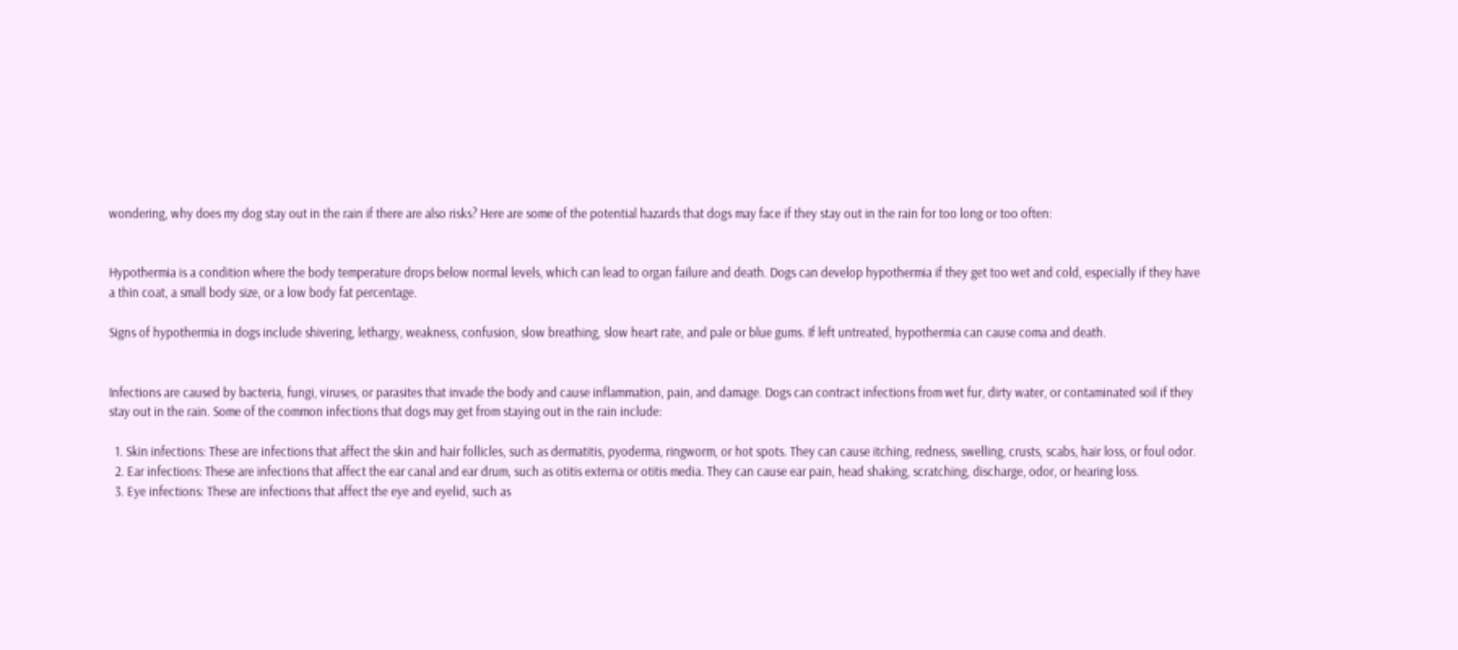wondering, why does my dog stay out in the rain if there are also risks? Here are some of the potential hazards that dogs may face if they stay out in the rain for too long or too often:


Hypothermia is a condition where the body temperature drops below normal levels, which can lead to organ failure and death. Dogs can develop hypothermia if they get too wet and cold, especially if they have a thin coat, a small body size, or a low body fat percentage.

Signs of hypothermia in dogs include shivering, lethargy, weakness, confusion, slow breathing, slow heart rate, and pale or blue gums. If left untreated, hypothermia can cause coma and death.


Infections are caused by bacteria, fungi, viruses, or parasites that invade the body and cause inflammation, pain, and damage. Dogs can contract infections from wet fur, dirty water, or contaminated soil if they stay out in the rain. Some of the common infections that dogs may get from staying out in the rain include:

  1. Skin infections: These are infections that affect the skin and hair follicles, such as dermatitis, pyoderma, ringworm, or hot spots. They can cause itching, redness, swelling, crusts, scabs, hair loss, or foul odor.
  2. Ear infections: These are infections that affect the ear canal and ear drum, such as otitis externa or otitis media. They can cause ear pain, head shaking, scratching, discharge, odor, or hearing loss.
  3. Eye infections: These are infections that affect the eye and eyelid, such as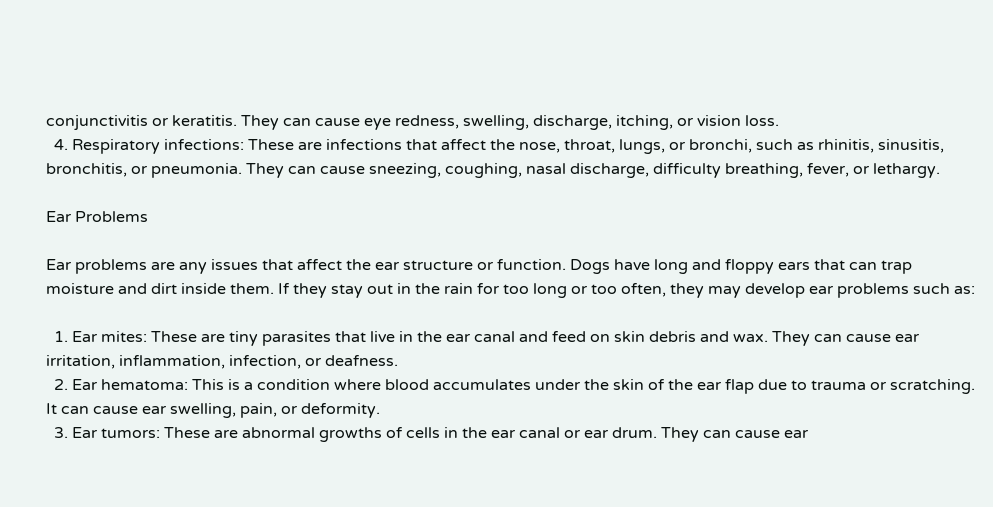conjunctivitis or keratitis. They can cause eye redness, swelling, discharge, itching, or vision loss.
  4. Respiratory infections: These are infections that affect the nose, throat, lungs, or bronchi, such as rhinitis, sinusitis, bronchitis, or pneumonia. They can cause sneezing, coughing, nasal discharge, difficulty breathing, fever, or lethargy.

Ear Problems

Ear problems are any issues that affect the ear structure or function. Dogs have long and floppy ears that can trap moisture and dirt inside them. If they stay out in the rain for too long or too often, they may develop ear problems such as:

  1. Ear mites: These are tiny parasites that live in the ear canal and feed on skin debris and wax. They can cause ear irritation, inflammation, infection, or deafness.
  2. Ear hematoma: This is a condition where blood accumulates under the skin of the ear flap due to trauma or scratching. It can cause ear swelling, pain, or deformity.
  3. Ear tumors: These are abnormal growths of cells in the ear canal or ear drum. They can cause ear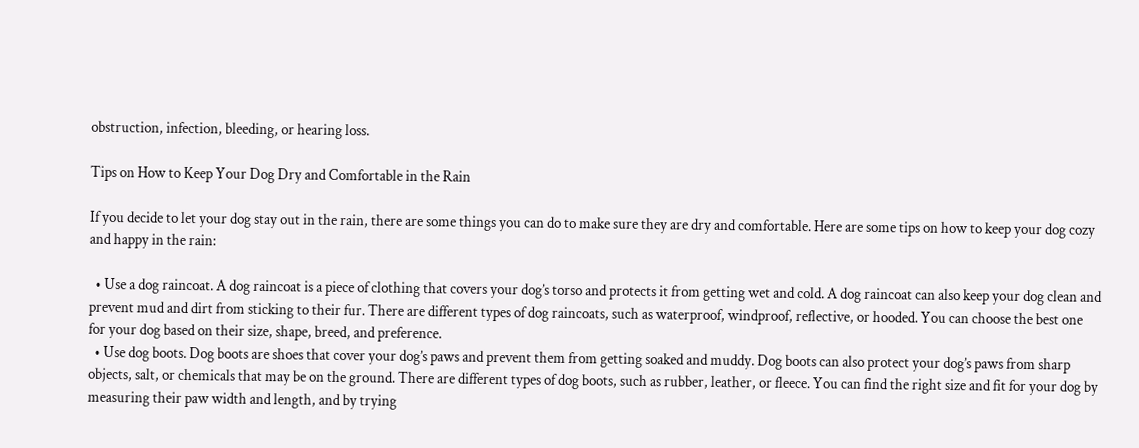obstruction, infection, bleeding, or hearing loss.

Tips on How to Keep Your Dog Dry and Comfortable in the Rain

If you decide to let your dog stay out in the rain, there are some things you can do to make sure they are dry and comfortable. Here are some tips on how to keep your dog cozy and happy in the rain:

  • Use a dog raincoat. A dog raincoat is a piece of clothing that covers your dog’s torso and protects it from getting wet and cold. A dog raincoat can also keep your dog clean and prevent mud and dirt from sticking to their fur. There are different types of dog raincoats, such as waterproof, windproof, reflective, or hooded. You can choose the best one for your dog based on their size, shape, breed, and preference.
  • Use dog boots. Dog boots are shoes that cover your dog’s paws and prevent them from getting soaked and muddy. Dog boots can also protect your dog’s paws from sharp objects, salt, or chemicals that may be on the ground. There are different types of dog boots, such as rubber, leather, or fleece. You can find the right size and fit for your dog by measuring their paw width and length, and by trying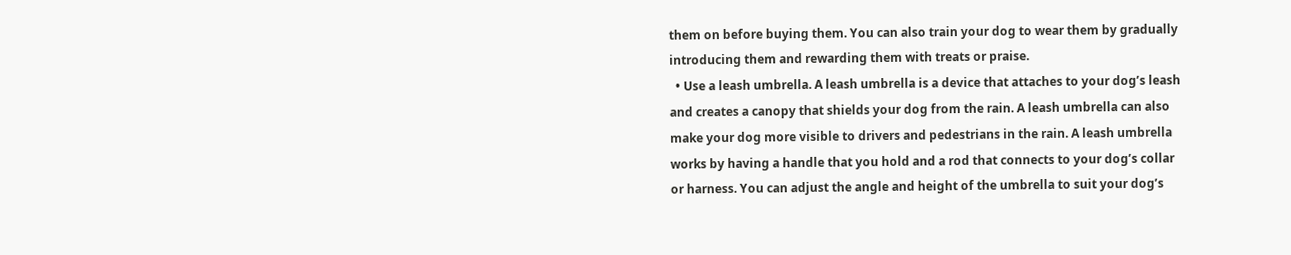them on before buying them. You can also train your dog to wear them by gradually introducing them and rewarding them with treats or praise.
  • Use a leash umbrella. A leash umbrella is a device that attaches to your dog’s leash and creates a canopy that shields your dog from the rain. A leash umbrella can also make your dog more visible to drivers and pedestrians in the rain. A leash umbrella works by having a handle that you hold and a rod that connects to your dog’s collar or harness. You can adjust the angle and height of the umbrella to suit your dog’s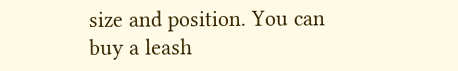size and position. You can buy a leash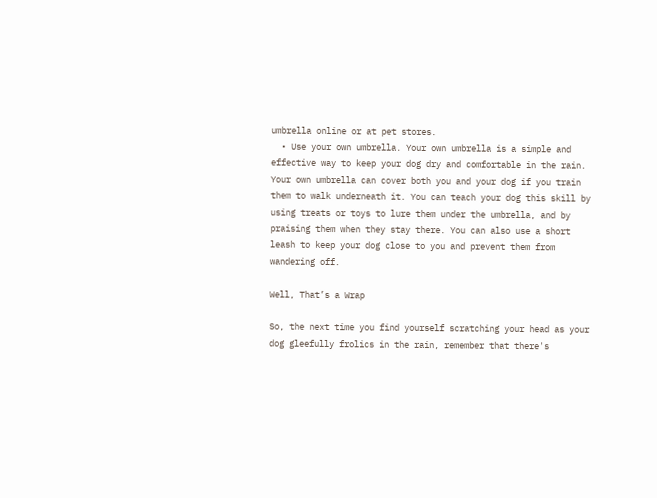umbrella online or at pet stores.
  • Use your own umbrella. Your own umbrella is a simple and effective way to keep your dog dry and comfortable in the rain. Your own umbrella can cover both you and your dog if you train them to walk underneath it. You can teach your dog this skill by using treats or toys to lure them under the umbrella, and by praising them when they stay there. You can also use a short leash to keep your dog close to you and prevent them from wandering off.

Well, That’s a Wrap

So, the next time you find yourself scratching your head as your dog gleefully frolics in the rain, remember that there's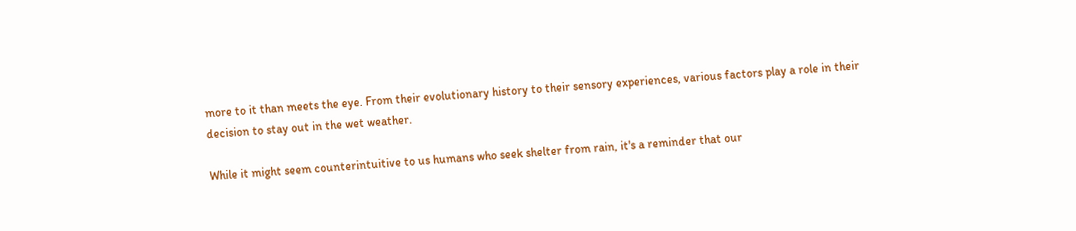more to it than meets the eye. From their evolutionary history to their sensory experiences, various factors play a role in their decision to stay out in the wet weather.

While it might seem counterintuitive to us humans who seek shelter from rain, it's a reminder that our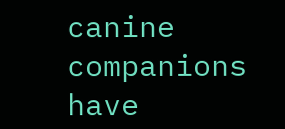canine companions have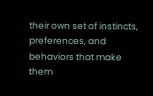their own set of instincts, preferences, and behaviors that make them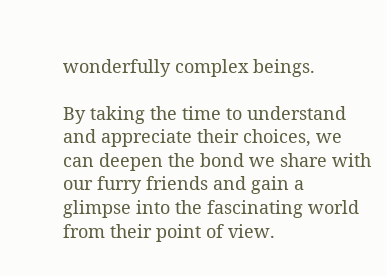wonderfully complex beings.

By taking the time to understand and appreciate their choices, we can deepen the bond we share with our furry friends and gain a glimpse into the fascinating world from their point of view.